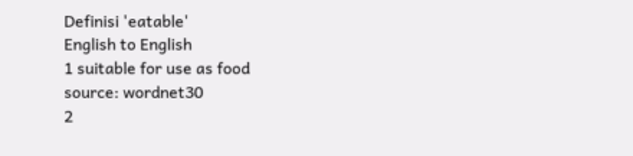Definisi 'eatable'
English to English
1 suitable for use as food
source: wordnet30
2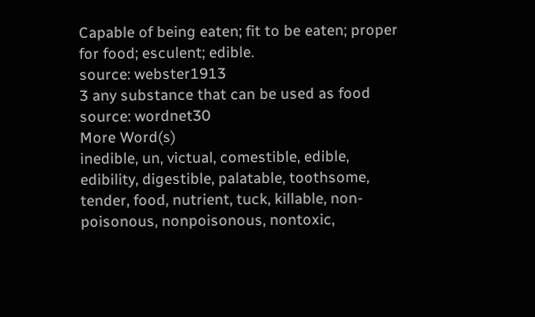Capable of being eaten; fit to be eaten; proper for food; esculent; edible.
source: webster1913
3 any substance that can be used as food
source: wordnet30
More Word(s)
inedible, un, victual, comestible, edible, edibility, digestible, palatable, toothsome, tender, food, nutrient, tuck, killable, non-poisonous, nonpoisonous, nontoxic,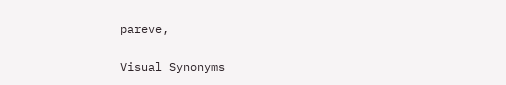pareve,

Visual Synonyms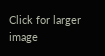Click for larger image